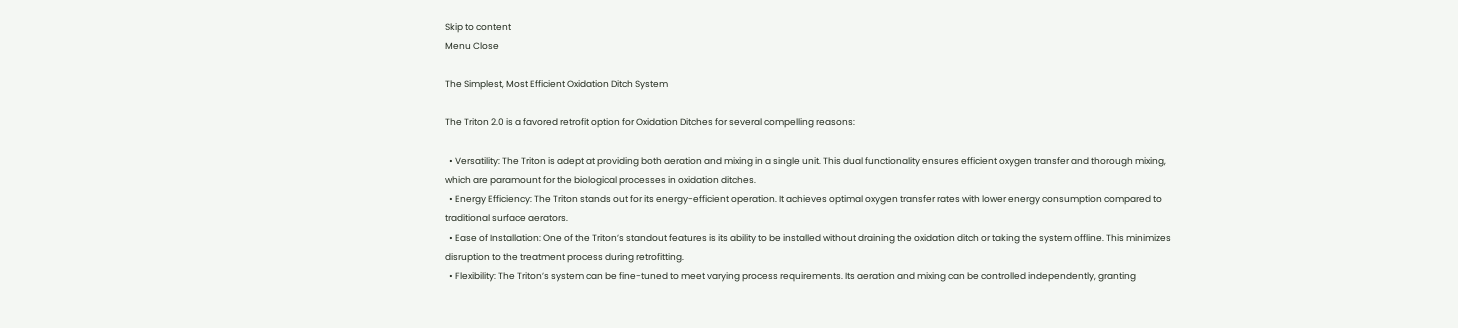Skip to content
Menu Close

The Simplest, Most Efficient Oxidation Ditch System

The Triton 2.0 is a favored retrofit option for Oxidation Ditches for several compelling reasons:

  • Versatility: The Triton is adept at providing both aeration and mixing in a single unit. This dual functionality ensures efficient oxygen transfer and thorough mixing, which are paramount for the biological processes in oxidation ditches.
  • Energy Efficiency: The Triton stands out for its energy-efficient operation. It achieves optimal oxygen transfer rates with lower energy consumption compared to traditional surface aerators.
  • Ease of Installation: One of the Triton’s standout features is its ability to be installed without draining the oxidation ditch or taking the system offline. This minimizes disruption to the treatment process during retrofitting.
  • Flexibility: The Triton’s system can be fine-tuned to meet varying process requirements. Its aeration and mixing can be controlled independently, granting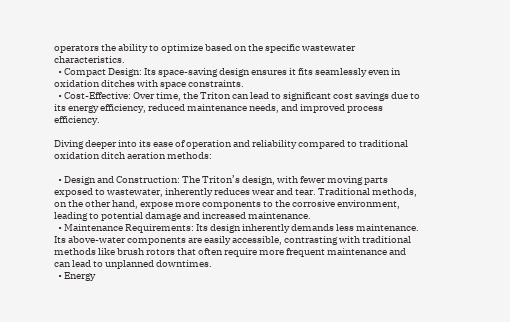operators the ability to optimize based on the specific wastewater characteristics.
  • Compact Design: Its space-saving design ensures it fits seamlessly even in oxidation ditches with space constraints.
  • Cost-Effective: Over time, the Triton can lead to significant cost savings due to its energy efficiency, reduced maintenance needs, and improved process efficiency.

Diving deeper into its ease of operation and reliability compared to traditional oxidation ditch aeration methods:

  • Design and Construction: The Triton’s design, with fewer moving parts exposed to wastewater, inherently reduces wear and tear. Traditional methods, on the other hand, expose more components to the corrosive environment, leading to potential damage and increased maintenance.
  • Maintenance Requirements: Its design inherently demands less maintenance. Its above-water components are easily accessible, contrasting with traditional methods like brush rotors that often require more frequent maintenance and can lead to unplanned downtimes.
  • Energy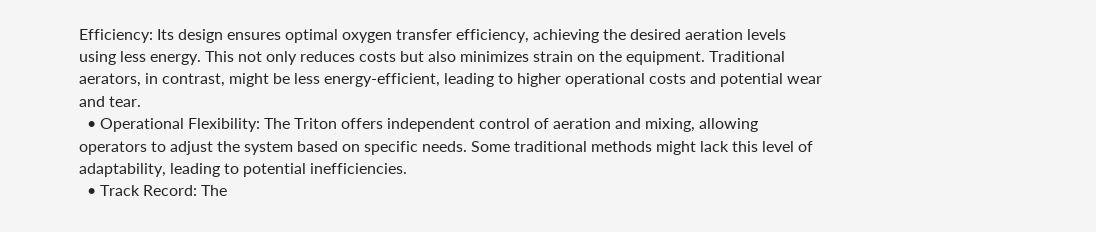Efficiency: Its design ensures optimal oxygen transfer efficiency, achieving the desired aeration levels using less energy. This not only reduces costs but also minimizes strain on the equipment. Traditional aerators, in contrast, might be less energy-efficient, leading to higher operational costs and potential wear and tear.
  • Operational Flexibility: The Triton offers independent control of aeration and mixing, allowing operators to adjust the system based on specific needs. Some traditional methods might lack this level of adaptability, leading to potential inefficiencies.
  • Track Record: The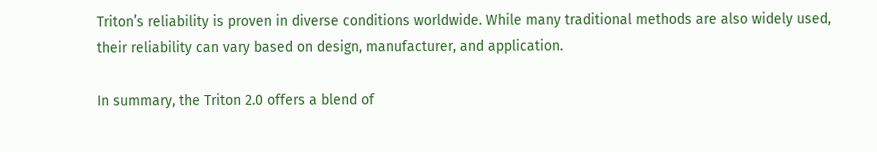Triton’s reliability is proven in diverse conditions worldwide. While many traditional methods are also widely used, their reliability can vary based on design, manufacturer, and application.

In summary, the Triton 2.0 offers a blend of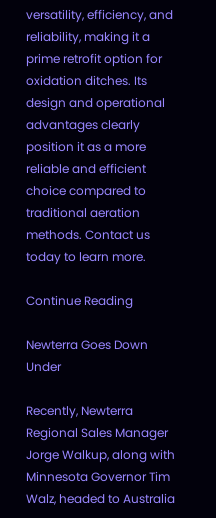versatility, efficiency, and reliability, making it a prime retrofit option for oxidation ditches. Its design and operational advantages clearly position it as a more reliable and efficient choice compared to traditional aeration methods. Contact us today to learn more.

Continue Reading

Newterra Goes Down Under

Recently, Newterra Regional Sales Manager Jorge Walkup, along with Minnesota Governor Tim Walz, headed to Australia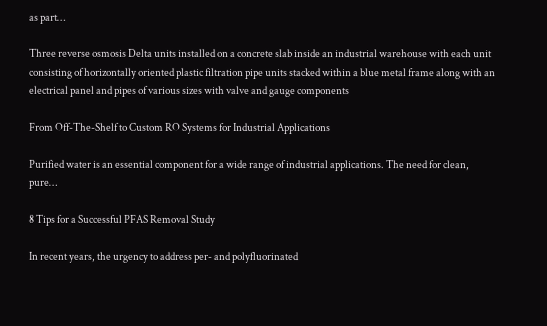as part…

Three reverse osmosis Delta units installed on a concrete slab inside an industrial warehouse with each unit consisting of horizontally oriented plastic filtration pipe units stacked within a blue metal frame along with an electrical panel and pipes of various sizes with valve and gauge components

From Off-The-Shelf to Custom RO Systems for Industrial Applications

Purified water is an essential component for a wide range of industrial applications. The need for clean, pure…

8 Tips for a Successful PFAS Removal Study

In recent years, the urgency to address per- and polyfluorinated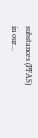substances (PFAS) in our…